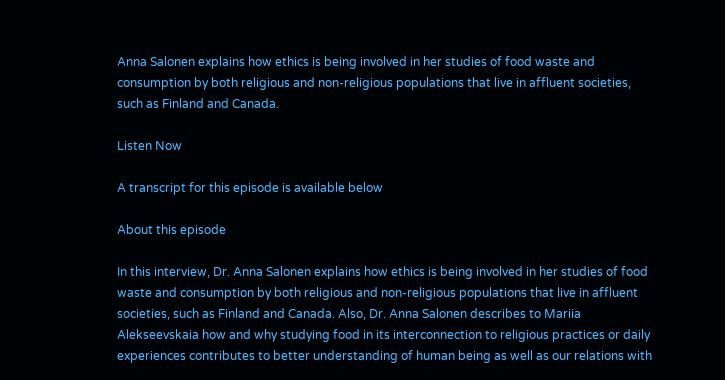Anna Salonen explains how ethics is being involved in her studies of food waste and consumption by both religious and non-religious populations that live in affluent societies, such as Finland and Canada.

Listen Now

A transcript for this episode is available below

About this episode

In this interview, Dr. Anna Salonen explains how ethics is being involved in her studies of food waste and consumption by both religious and non-religious populations that live in affluent societies, such as Finland and Canada. Also, Dr. Anna Salonen describes to Mariia Alekseevskaia how and why studying food in its interconnection to religious practices or daily experiences contributes to better understanding of human being as well as our relations with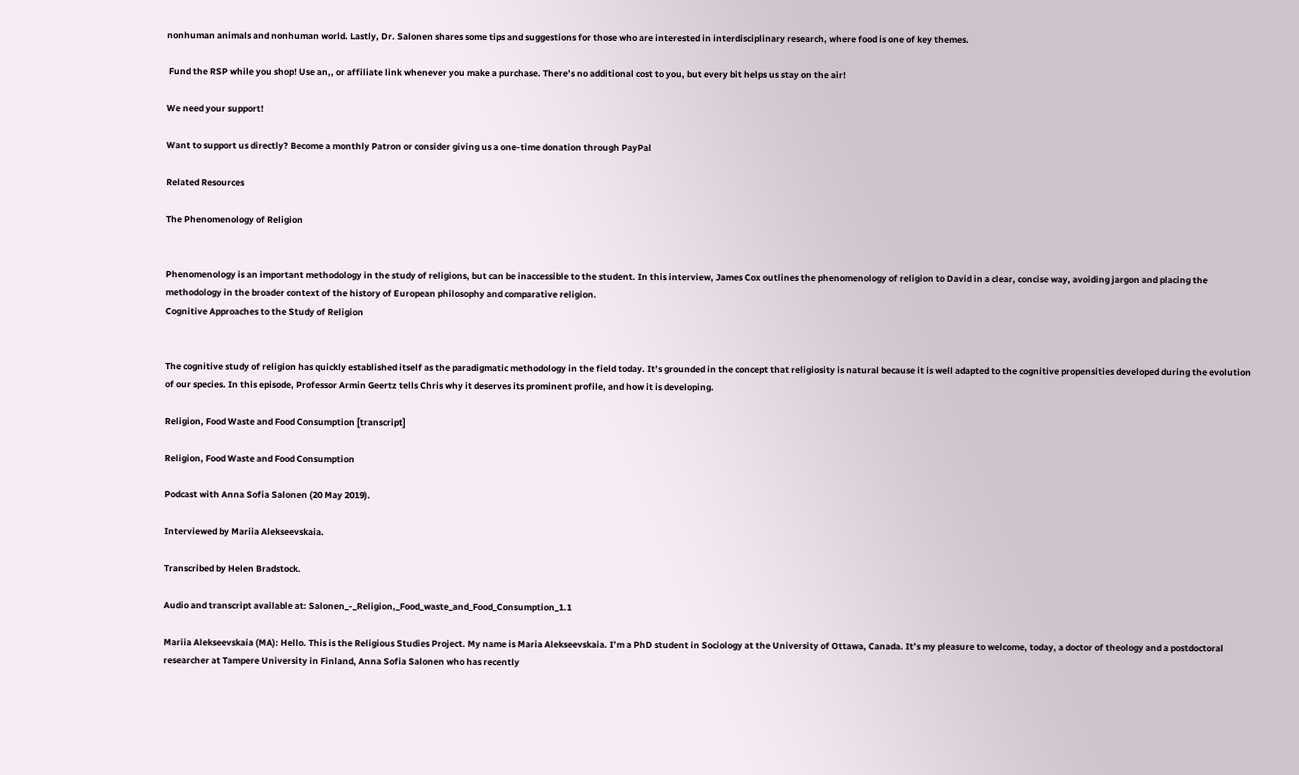nonhuman animals and nonhuman world. Lastly, Dr. Salonen shares some tips and suggestions for those who are interested in interdisciplinary research, where food is one of key themes.

 Fund the RSP while you shop! Use an,, or affiliate link whenever you make a purchase. There’s no additional cost to you, but every bit helps us stay on the air!

We need your support!

Want to support us directly? Become a monthly Patron or consider giving us a one-time donation through PayPal

Related Resources

The Phenomenology of Religion


Phenomenology is an important methodology in the study of religions, but can be inaccessible to the student. In this interview, James Cox outlines the phenomenology of religion to David in a clear, concise way, avoiding jargon and placing the methodology in the broader context of the history of European philosophy and comparative religion.
Cognitive Approaches to the Study of Religion


The cognitive study of religion has quickly established itself as the paradigmatic methodology in the field today. It’s grounded in the concept that religiosity is natural because it is well adapted to the cognitive propensities developed during the evolution of our species. In this episode, Professor Armin Geertz tells Chris why it deserves its prominent profile, and how it is developing.

Religion, Food Waste and Food Consumption [transcript]

Religion, Food Waste and Food Consumption

Podcast with Anna Sofia Salonen (20 May 2019).

Interviewed by Mariia Alekseevskaia.

Transcribed by Helen Bradstock.

Audio and transcript available at: Salonen_-_Religion,_Food_waste_and_Food_Consumption_1.1

Mariia Alekseevskaia (MA): Hello. This is the Religious Studies Project. My name is Maria Alekseevskaia. I’m a PhD student in Sociology at the University of Ottawa, Canada. It’s my pleasure to welcome, today, a doctor of theology and a postdoctoral researcher at Tampere University in Finland, Anna Sofia Salonen who has recently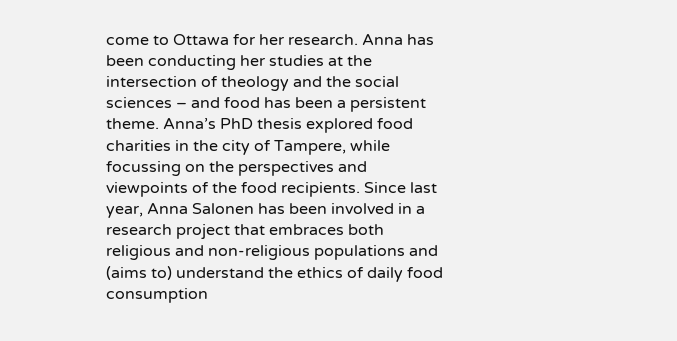come to Ottawa for her research. Anna has been conducting her studies at the intersection of theology and the social sciences – and food has been a persistent theme. Anna’s PhD thesis explored food charities in the city of Tampere, while focussing on the perspectives and viewpoints of the food recipients. Since last year, Anna Salonen has been involved in a research project that embraces both religious and non-religious populations and (aims to) understand the ethics of daily food consumption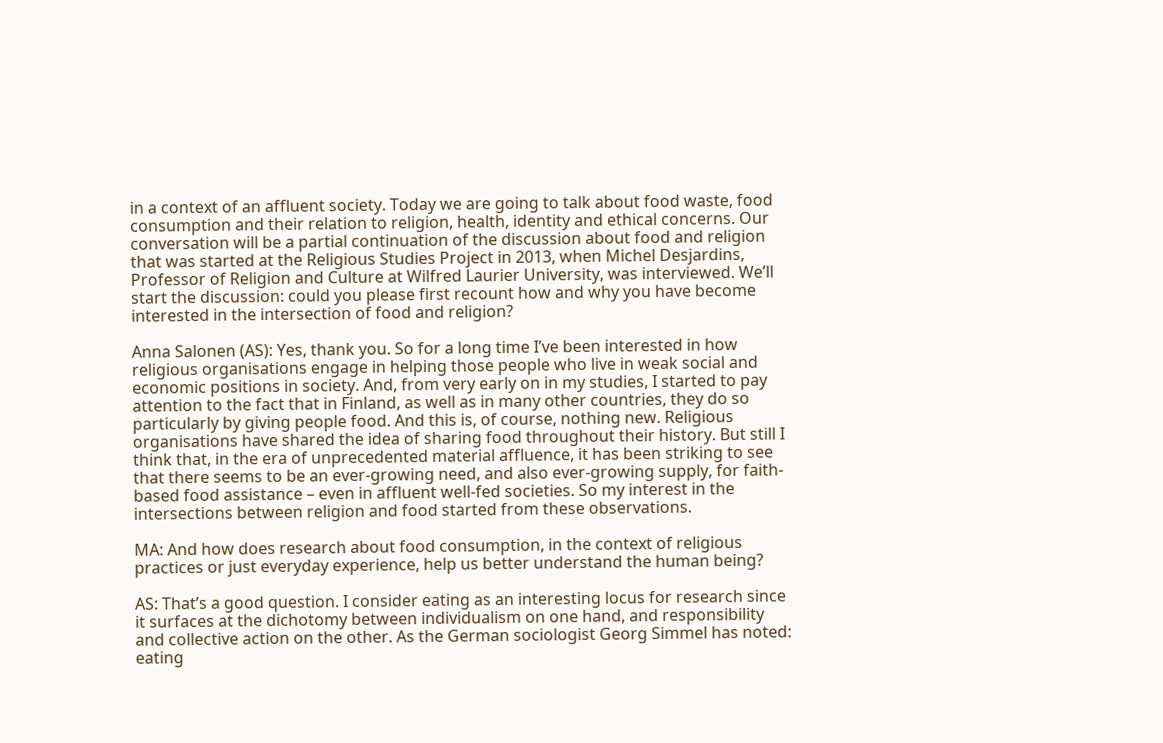in a context of an affluent society. Today we are going to talk about food waste, food consumption and their relation to religion, health, identity and ethical concerns. Our conversation will be a partial continuation of the discussion about food and religion that was started at the Religious Studies Project in 2013, when Michel Desjardins, Professor of Religion and Culture at Wilfred Laurier University, was interviewed. We’ll start the discussion: could you please first recount how and why you have become interested in the intersection of food and religion?

Anna Salonen (AS): Yes, thank you. So for a long time I’ve been interested in how religious organisations engage in helping those people who live in weak social and economic positions in society. And, from very early on in my studies, I started to pay attention to the fact that in Finland, as well as in many other countries, they do so particularly by giving people food. And this is, of course, nothing new. Religious organisations have shared the idea of sharing food throughout their history. But still I think that, in the era of unprecedented material affluence, it has been striking to see that there seems to be an ever-growing need, and also ever-growing supply, for faith-based food assistance – even in affluent well-fed societies. So my interest in the intersections between religion and food started from these observations.

MA: And how does research about food consumption, in the context of religious practices or just everyday experience, help us better understand the human being?

AS: That’s a good question. I consider eating as an interesting locus for research since it surfaces at the dichotomy between individualism on one hand, and responsibility and collective action on the other. As the German sociologist Georg Simmel has noted: eating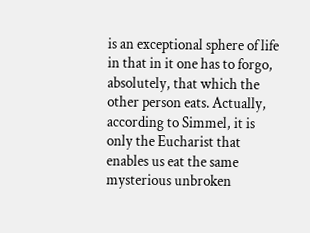is an exceptional sphere of life in that in it one has to forgo, absolutely, that which the other person eats. Actually, according to Simmel, it is only the Eucharist that enables us eat the same mysterious unbroken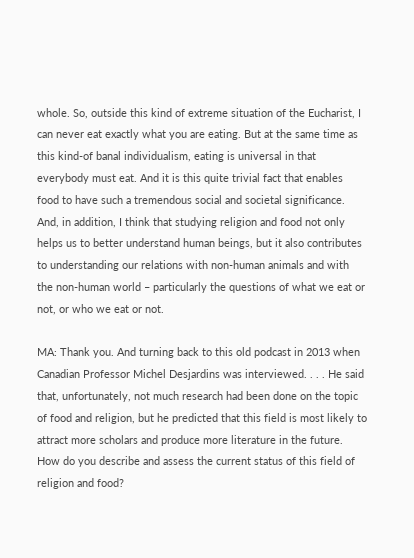whole. So, outside this kind of extreme situation of the Eucharist, I can never eat exactly what you are eating. But at the same time as this kind-of banal individualism, eating is universal in that everybody must eat. And it is this quite trivial fact that enables food to have such a tremendous social and societal significance. And, in addition, I think that studying religion and food not only helps us to better understand human beings, but it also contributes to understanding our relations with non-human animals and with the non-human world – particularly the questions of what we eat or not, or who we eat or not.

MA: Thank you. And turning back to this old podcast in 2013 when Canadian Professor Michel Desjardins was interviewed. . . . He said that, unfortunately, not much research had been done on the topic of food and religion, but he predicted that this field is most likely to attract more scholars and produce more literature in the future. How do you describe and assess the current status of this field of religion and food?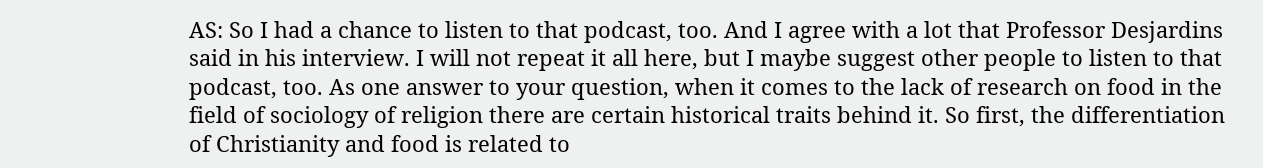AS: So I had a chance to listen to that podcast, too. And I agree with a lot that Professor Desjardins said in his interview. I will not repeat it all here, but I maybe suggest other people to listen to that podcast, too. As one answer to your question, when it comes to the lack of research on food in the field of sociology of religion there are certain historical traits behind it. So first, the differentiation of Christianity and food is related to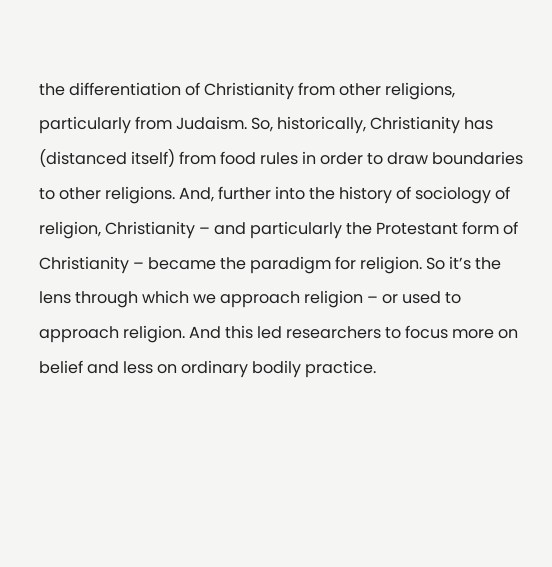the differentiation of Christianity from other religions, particularly from Judaism. So, historically, Christianity has (distanced itself) from food rules in order to draw boundaries to other religions. And, further into the history of sociology of religion, Christianity – and particularly the Protestant form of Christianity – became the paradigm for religion. So it’s the lens through which we approach religion – or used to approach religion. And this led researchers to focus more on belief and less on ordinary bodily practice.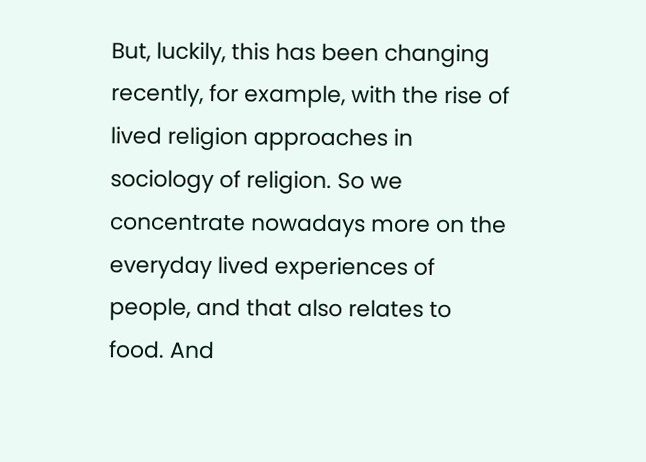But, luckily, this has been changing recently, for example, with the rise of lived religion approaches in sociology of religion. So we concentrate nowadays more on the everyday lived experiences of people, and that also relates to food. And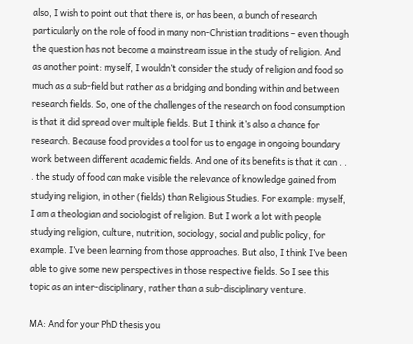also, I wish to point out that there is, or has been, a bunch of research particularly on the role of food in many non-Christian traditions – even though the question has not become a mainstream issue in the study of religion. And as another point: myself, I wouldn’t consider the study of religion and food so much as a sub-field but rather as a bridging and bonding within and between research fields. So, one of the challenges of the research on food consumption is that it did spread over multiple fields. But I think it’s also a chance for research. Because food provides a tool for us to engage in ongoing boundary work between different academic fields. And one of its benefits is that it can . . . the study of food can make visible the relevance of knowledge gained from studying religion, in other (fields) than Religious Studies. For example: myself, I am a theologian and sociologist of religion. But I work a lot with people studying religion, culture, nutrition, sociology, social and public policy, for example. I’ve been learning from those approaches. But also, I think I’ve been able to give some new perspectives in those respective fields. So I see this topic as an inter-disciplinary, rather than a sub-disciplinary venture.

MA: And for your PhD thesis you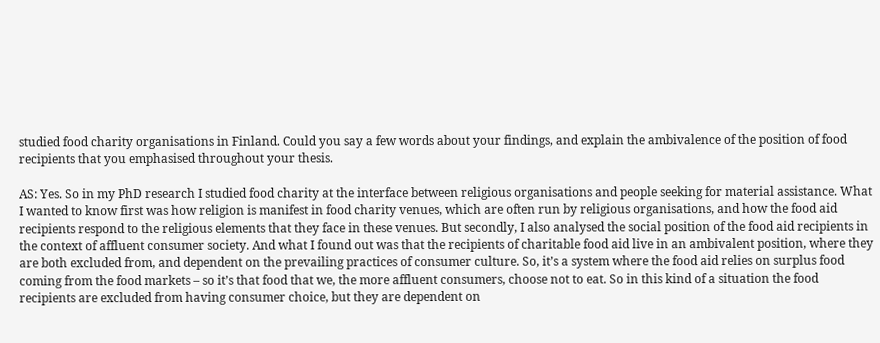studied food charity organisations in Finland. Could you say a few words about your findings, and explain the ambivalence of the position of food recipients that you emphasised throughout your thesis.

AS: Yes. So in my PhD research I studied food charity at the interface between religious organisations and people seeking for material assistance. What I wanted to know first was how religion is manifest in food charity venues, which are often run by religious organisations, and how the food aid recipients respond to the religious elements that they face in these venues. But secondly, I also analysed the social position of the food aid recipients in the context of affluent consumer society. And what I found out was that the recipients of charitable food aid live in an ambivalent position, where they are both excluded from, and dependent on the prevailing practices of consumer culture. So, it’s a system where the food aid relies on surplus food coming from the food markets – so it’s that food that we, the more affluent consumers, choose not to eat. So in this kind of a situation the food recipients are excluded from having consumer choice, but they are dependent on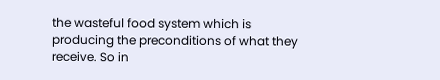the wasteful food system which is producing the preconditions of what they receive. So in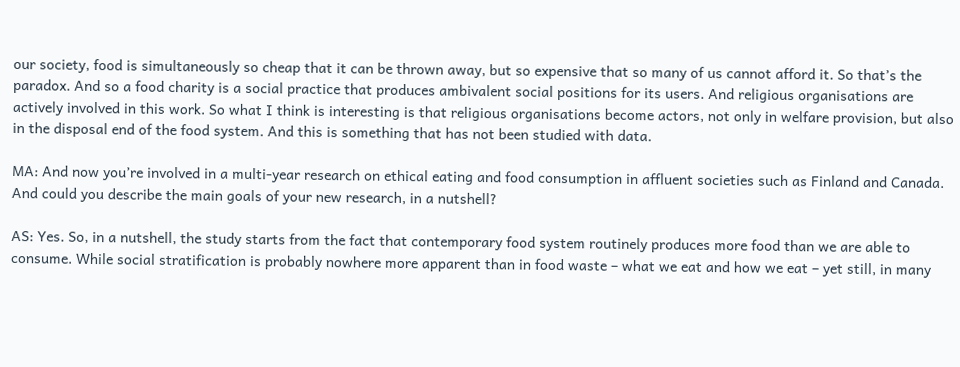our society, food is simultaneously so cheap that it can be thrown away, but so expensive that so many of us cannot afford it. So that’s the paradox. And so a food charity is a social practice that produces ambivalent social positions for its users. And religious organisations are actively involved in this work. So what I think is interesting is that religious organisations become actors, not only in welfare provision, but also in the disposal end of the food system. And this is something that has not been studied with data.

MA: And now you’re involved in a multi-year research on ethical eating and food consumption in affluent societies such as Finland and Canada. And could you describe the main goals of your new research, in a nutshell?

AS: Yes. So, in a nutshell, the study starts from the fact that contemporary food system routinely produces more food than we are able to consume. While social stratification is probably nowhere more apparent than in food waste – what we eat and how we eat – yet still, in many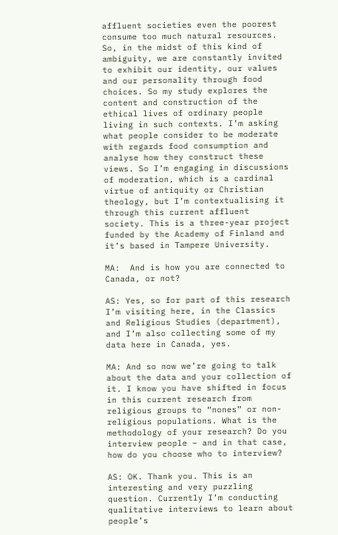affluent societies even the poorest consume too much natural resources. So, in the midst of this kind of ambiguity, we are constantly invited to exhibit our identity, our values and our personality through food choices. So my study explores the content and construction of the ethical lives of ordinary people living in such contexts. I’m asking what people consider to be moderate with regards food consumption and analyse how they construct these views. So I’m engaging in discussions of moderation, which is a cardinal virtue of antiquity or Christian theology, but I’m contextualising it through this current affluent society. This is a three-year project funded by the Academy of Finland and it’s based in Tampere University.

MA:  And is how you are connected to Canada, or not?

AS: Yes, so for part of this research I’m visiting here, in the Classics and Religious Studies (department), and I’m also collecting some of my data here in Canada, yes.

MA: And so now we’re going to talk about the data and your collection of it. I know you have shifted in focus in this current research from religious groups to “nones” or non-religious populations. What is the methodology of your research? Do you interview people – and in that case, how do you choose who to interview?

AS: OK. Thank you. This is an interesting and very puzzling question. Currently I’m conducting qualitative interviews to learn about people’s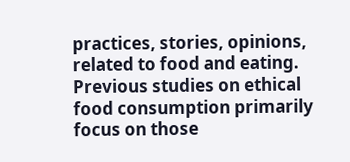practices, stories, opinions, related to food and eating. Previous studies on ethical food consumption primarily focus on those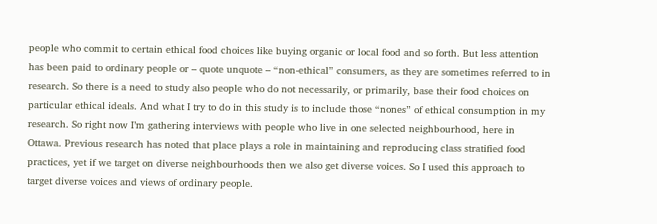people who commit to certain ethical food choices like buying organic or local food and so forth. But less attention has been paid to ordinary people or – quote unquote – “non-ethical” consumers, as they are sometimes referred to in research. So there is a need to study also people who do not necessarily, or primarily, base their food choices on particular ethical ideals. And what I try to do in this study is to include those “nones” of ethical consumption in my research. So right now I’m gathering interviews with people who live in one selected neighbourhood, here in Ottawa. Previous research has noted that place plays a role in maintaining and reproducing class stratified food practices, yet if we target on diverse neighbourhoods then we also get diverse voices. So I used this approach to target diverse voices and views of ordinary people.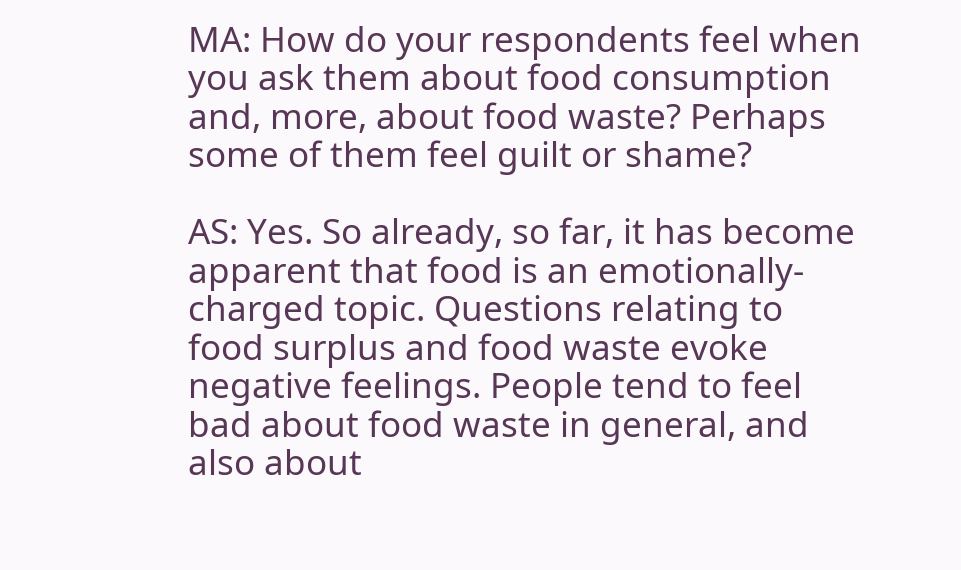MA: How do your respondents feel when you ask them about food consumption and, more, about food waste? Perhaps some of them feel guilt or shame?

AS: Yes. So already, so far, it has become apparent that food is an emotionally-charged topic. Questions relating to food surplus and food waste evoke negative feelings. People tend to feel bad about food waste in general, and also about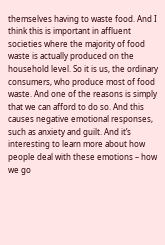themselves having to waste food. And I think this is important in affluent societies where the majority of food waste is actually produced on the household level. So it is us, the ordinary consumers, who produce most of food waste. And one of the reasons is simply that we can afford to do so. And this causes negative emotional responses, such as anxiety and guilt. And it’s interesting to learn more about how people deal with these emotions – how we go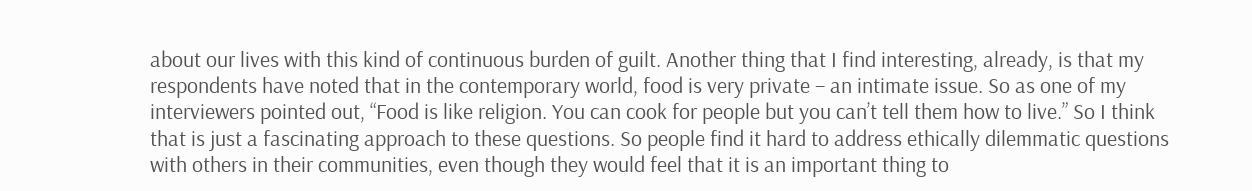about our lives with this kind of continuous burden of guilt. Another thing that I find interesting, already, is that my respondents have noted that in the contemporary world, food is very private – an intimate issue. So as one of my interviewers pointed out, “Food is like religion. You can cook for people but you can’t tell them how to live.” So I think that is just a fascinating approach to these questions. So people find it hard to address ethically dilemmatic questions with others in their communities, even though they would feel that it is an important thing to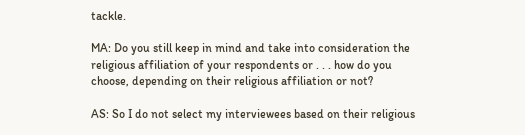tackle.

MA: Do you still keep in mind and take into consideration the religious affiliation of your respondents or . . . how do you choose, depending on their religious affiliation or not?

AS: So I do not select my interviewees based on their religious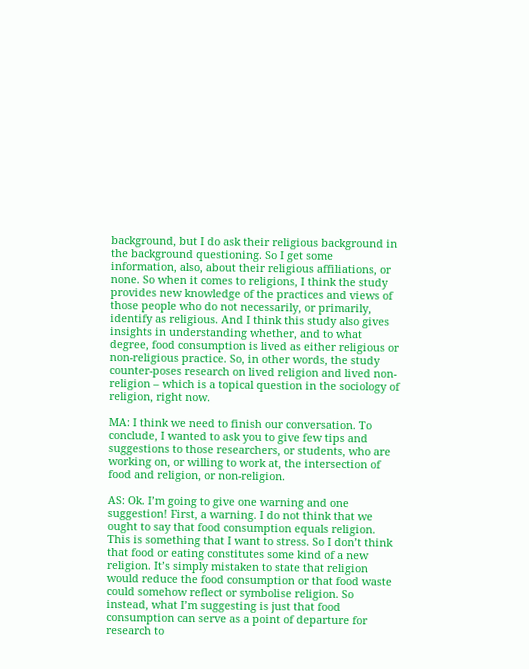background, but I do ask their religious background in the background questioning. So I get some information, also, about their religious affiliations, or none. So when it comes to religions, I think the study provides new knowledge of the practices and views of those people who do not necessarily, or primarily, identify as religious. And I think this study also gives insights in understanding whether, and to what degree, food consumption is lived as either religious or non-religious practice. So, in other words, the study counter-poses research on lived religion and lived non-religion – which is a topical question in the sociology of religion, right now.

MA: I think we need to finish our conversation. To conclude, I wanted to ask you to give few tips and suggestions to those researchers, or students, who are working on, or willing to work at, the intersection of food and religion, or non-religion.

AS: Ok. I’m going to give one warning and one suggestion! First, a warning. I do not think that we ought to say that food consumption equals religion. This is something that I want to stress. So I don’t think that food or eating constitutes some kind of a new religion. It’s simply mistaken to state that religion would reduce the food consumption or that food waste could somehow reflect or symbolise religion. So instead, what I’m suggesting is just that food consumption can serve as a point of departure for research to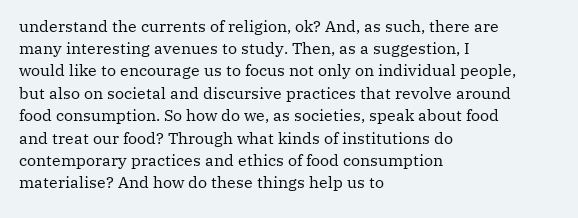understand the currents of religion, ok? And, as such, there are many interesting avenues to study. Then, as a suggestion, I would like to encourage us to focus not only on individual people, but also on societal and discursive practices that revolve around food consumption. So how do we, as societies, speak about food and treat our food? Through what kinds of institutions do contemporary practices and ethics of food consumption materialise? And how do these things help us to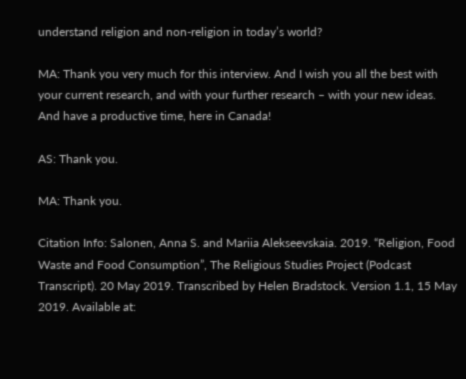understand religion and non-religion in today’s world?

MA: Thank you very much for this interview. And I wish you all the best with your current research, and with your further research – with your new ideas. And have a productive time, here in Canada!

AS: Thank you.

MA: Thank you.

Citation Info: Salonen, Anna S. and Mariia Alekseevskaia. 2019. “Religion, Food Waste and Food Consumption”, The Religious Studies Project (Podcast Transcript). 20 May 2019. Transcribed by Helen Bradstock. Version 1.1, 15 May 2019. Available at: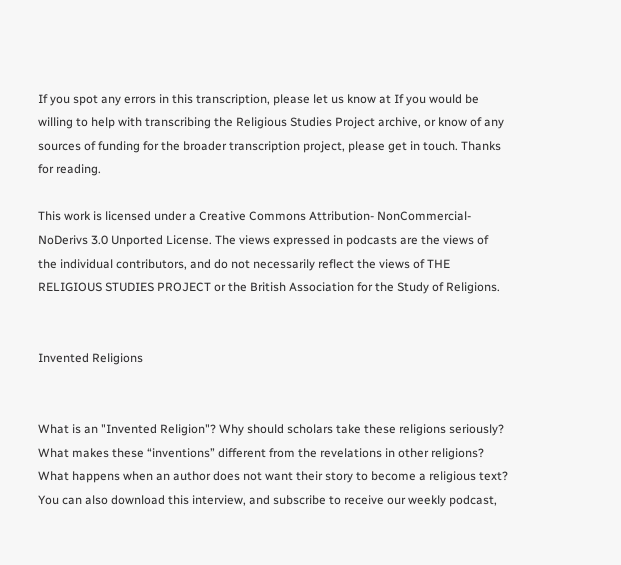If you spot any errors in this transcription, please let us know at If you would be willing to help with transcribing the Religious Studies Project archive, or know of any sources of funding for the broader transcription project, please get in touch. Thanks for reading.

This work is licensed under a Creative Commons Attribution- NonCommercial- NoDerivs 3.0 Unported License. The views expressed in podcasts are the views of the individual contributors, and do not necessarily reflect the views of THE RELIGIOUS STUDIES PROJECT or the British Association for the Study of Religions.


Invented Religions


What is an "Invented Religion"? Why should scholars take these religions seriously? What makes these “inventions” different from the revelations in other religions? What happens when an author does not want their story to become a religious text? You can also download this interview, and subscribe to receive our weekly podcast,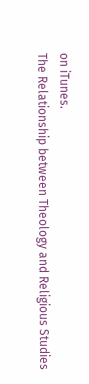on iTunes.
The Relationship between Theology and Religious Studies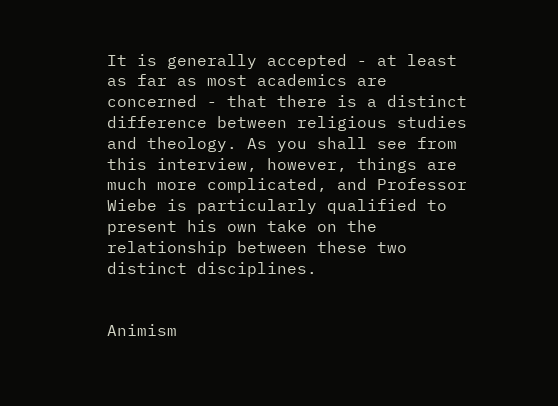It is generally accepted - at least as far as most academics are concerned - that there is a distinct difference between religious studies and theology. As you shall see from this interview, however, things are much more complicated, and Professor Wiebe is particularly qualified to present his own take on the relationship between these two distinct disciplines.


Animism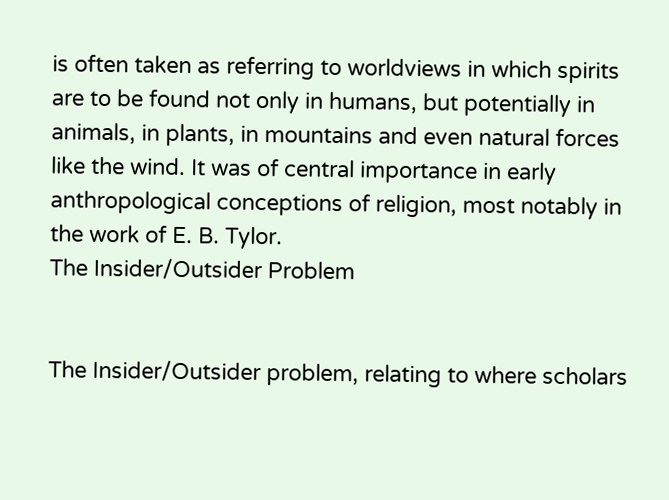is often taken as referring to worldviews in which spirits are to be found not only in humans, but potentially in animals, in plants, in mountains and even natural forces like the wind. It was of central importance in early anthropological conceptions of religion, most notably in the work of E. B. Tylor.
The Insider/Outsider Problem


The Insider/Outsider problem, relating to where scholars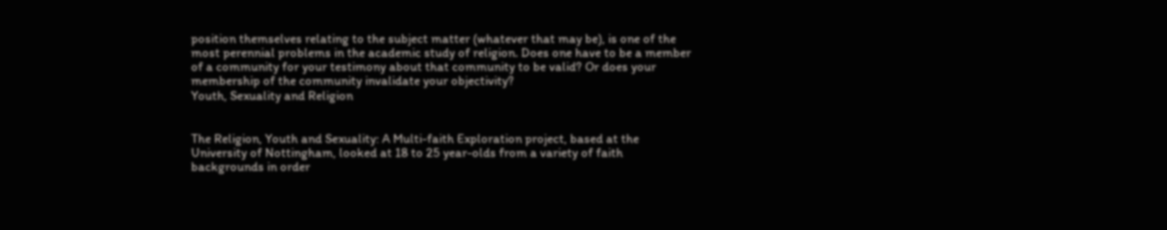position themselves relating to the subject matter (whatever that may be), is one of the most perennial problems in the academic study of religion. Does one have to be a member of a community for your testimony about that community to be valid? Or does your membership of the community invalidate your objectivity?
Youth, Sexuality and Religion


The Religion, Youth and Sexuality: A Multi-faith Exploration project, based at the University of Nottingham, looked at 18 to 25 year-olds from a variety of faith backgrounds in order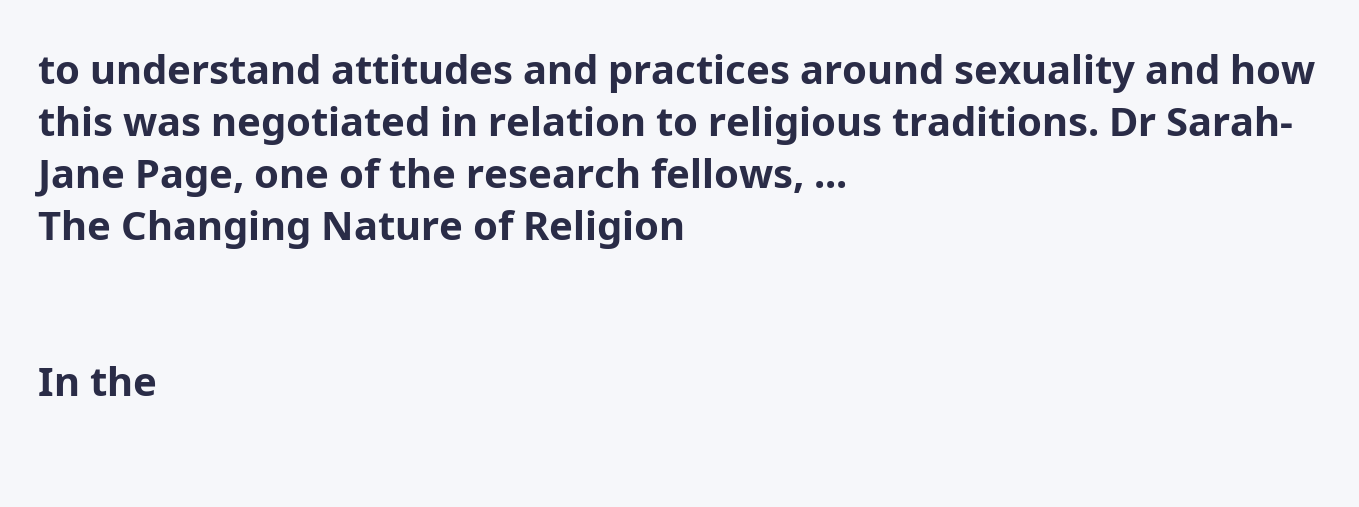to understand attitudes and practices around sexuality and how this was negotiated in relation to religious traditions. Dr Sarah-Jane Page, one of the research fellows, ...
The Changing Nature of Religion


In the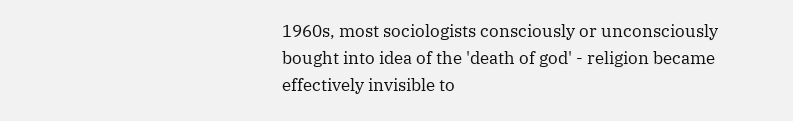1960s, most sociologists consciously or unconsciously bought into idea of the 'death of god' - religion became effectively invisible to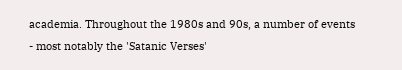academia. Throughout the 1980s and 90s, a number of events - most notably the 'Satanic Verses'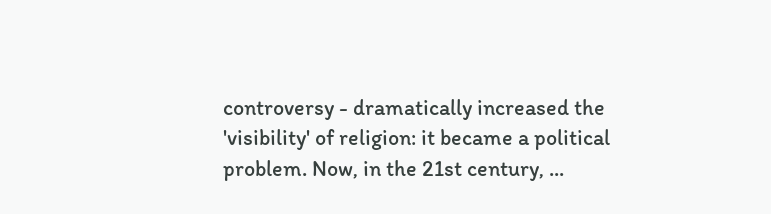controversy - dramatically increased the 'visibility' of religion: it became a political problem. Now, in the 21st century, ...